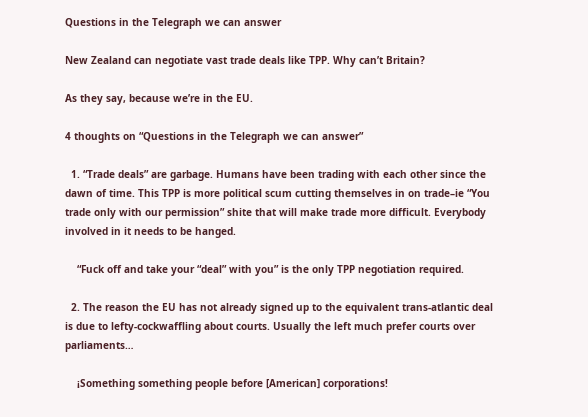Questions in the Telegraph we can answer

New Zealand can negotiate vast trade deals like TPP. Why can’t Britain?

As they say, because we’re in the EU.

4 thoughts on “Questions in the Telegraph we can answer”

  1. “Trade deals” are garbage. Humans have been trading with each other since the dawn of time. This TPP is more political scum cutting themselves in on trade–ie “You trade only with our permission” shite that will make trade more difficult. Everybody involved in it needs to be hanged.

    “Fuck off and take your “deal” with you” is the only TPP negotiation required.

  2. The reason the EU has not already signed up to the equivalent trans-atlantic deal is due to lefty-cockwaffling about courts. Usually the left much prefer courts over parliaments…

    ¡Something something people before [American] corporations!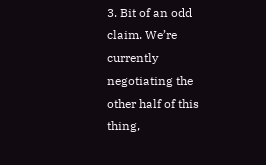3. Bit of an odd claim. We’re currently negotiating the other half of this thing,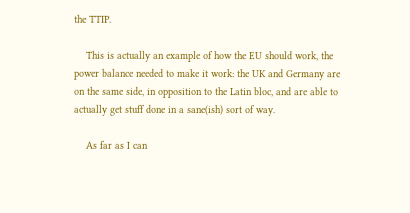the TTIP.

    This is actually an example of how the EU should work, the power balance needed to make it work: the UK and Germany are on the same side, in opposition to the Latin bloc, and are able to actually get stuff done in a sane(ish) sort of way.

    As far as I can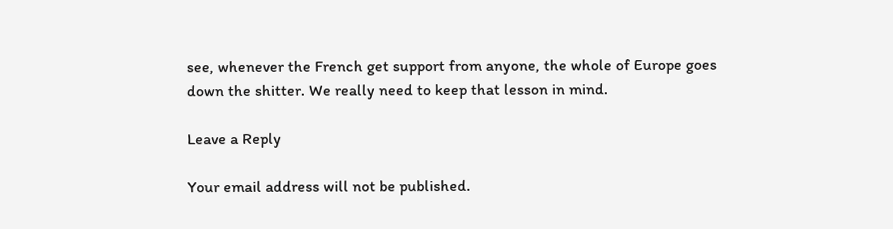see, whenever the French get support from anyone, the whole of Europe goes down the shitter. We really need to keep that lesson in mind.

Leave a Reply

Your email address will not be published.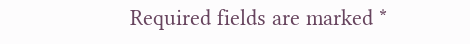Required fields are marked *